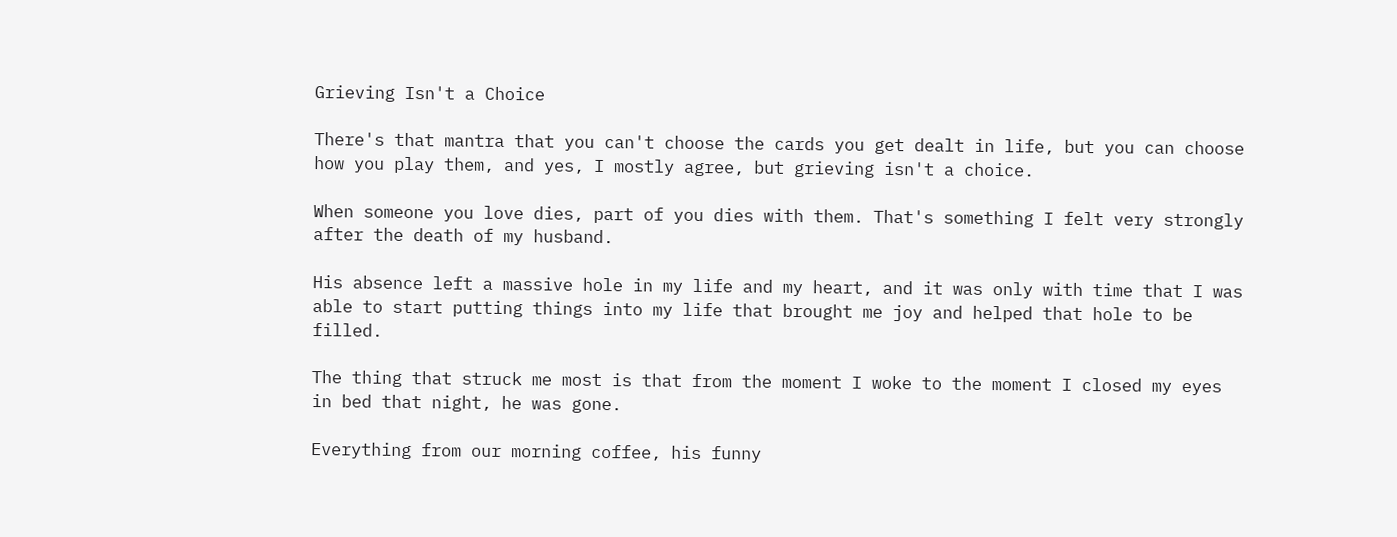Grieving Isn't a Choice

There's that mantra that you can't choose the cards you get dealt in life, but you can choose how you play them, and yes, I mostly agree, but grieving isn't a choice.

When someone you love dies, part of you dies with them. That's something I felt very strongly after the death of my husband.

His absence left a massive hole in my life and my heart, and it was only with time that I was able to start putting things into my life that brought me joy and helped that hole to be filled.

The thing that struck me most is that from the moment I woke to the moment I closed my eyes in bed that night, he was gone.

Everything from our morning coffee, his funny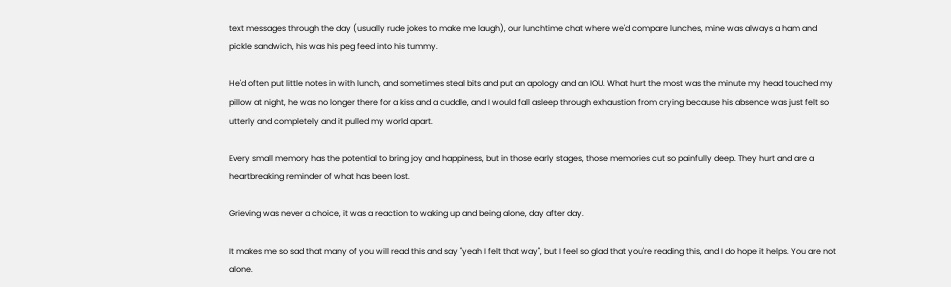text messages through the day (usually rude jokes to make me laugh), our lunchtime chat where we'd compare lunches, mine was always a ham and pickle sandwich, his was his peg feed into his tummy.

He'd often put little notes in with lunch, and sometimes steal bits and put an apology and an IOU. What hurt the most was the minute my head touched my pillow at night, he was no longer there for a kiss and a cuddle, and I would fall asleep through exhaustion from crying because his absence was just felt so utterly and completely and it pulled my world apart.

Every small memory has the potential to bring joy and happiness, but in those early stages, those memories cut so painfully deep. They hurt and are a heartbreaking reminder of what has been lost.

Grieving was never a choice, it was a reaction to waking up and being alone, day after day.

It makes me so sad that many of you will read this and say "yeah I felt that way", but I feel so glad that you're reading this, and I do hope it helps. You are not alone.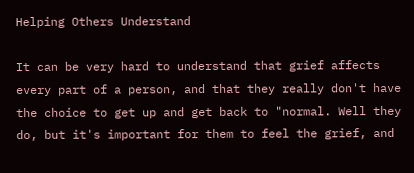Helping Others Understand

It can be very hard to understand that grief affects every part of a person, and that they really don't have the choice to get up and get back to "normal. Well they do, but it's important for them to feel the grief, and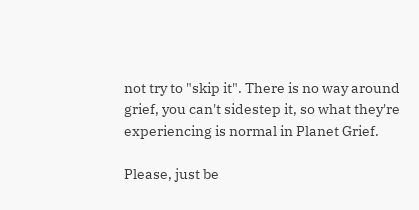not try to "skip it". There is no way around grief, you can't sidestep it, so what they're experiencing is normal in Planet Grief.

Please, just be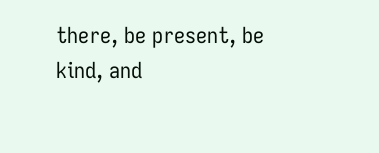there, be present, be kind, and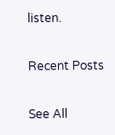listen.

Recent Posts

See All